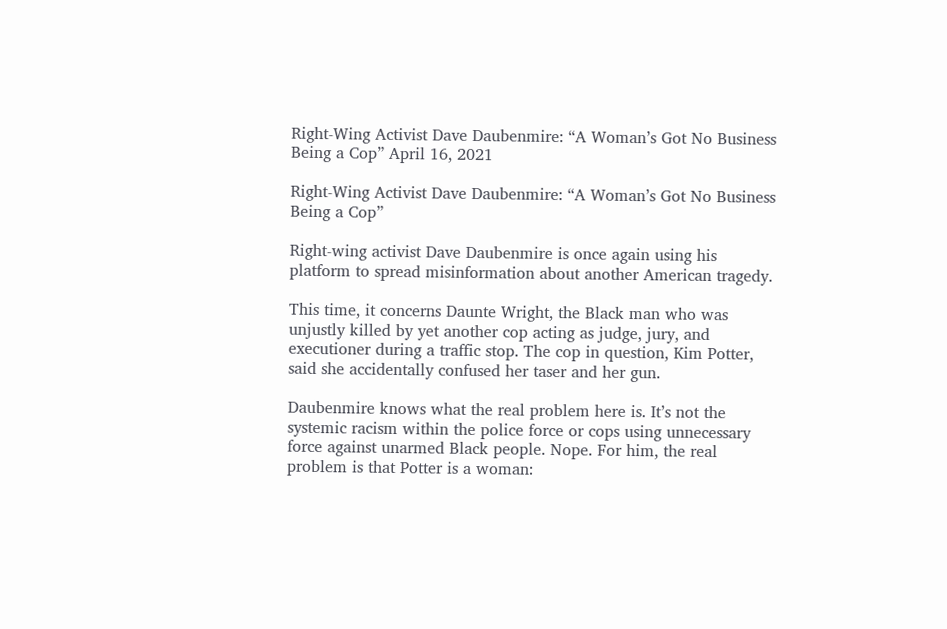Right-Wing Activist Dave Daubenmire: “A Woman’s Got No Business Being a Cop” April 16, 2021

Right-Wing Activist Dave Daubenmire: “A Woman’s Got No Business Being a Cop”

Right-wing activist Dave Daubenmire is once again using his platform to spread misinformation about another American tragedy.

This time, it concerns Daunte Wright, the Black man who was unjustly killed by yet another cop acting as judge, jury, and executioner during a traffic stop. The cop in question, Kim Potter, said she accidentally confused her taser and her gun.

Daubenmire knows what the real problem here is. It’s not the systemic racism within the police force or cops using unnecessary force against unarmed Black people. Nope. For him, the real problem is that Potter is a woman: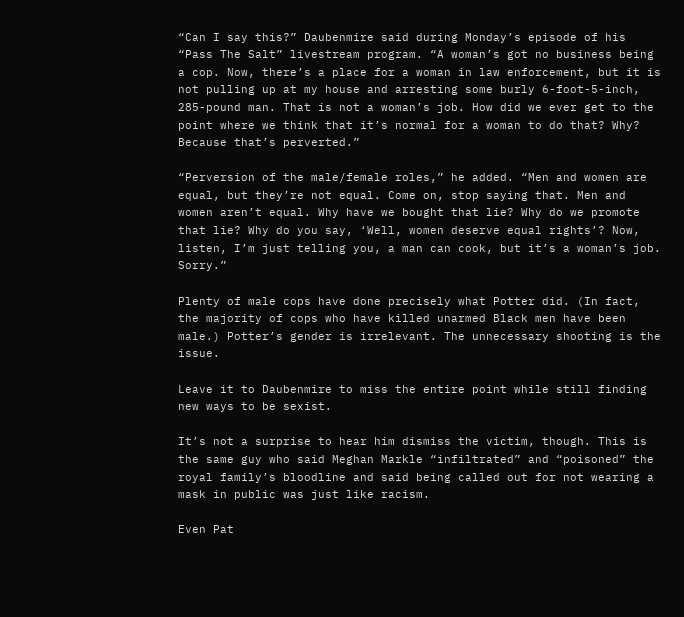“Can I say this?” Daubenmire said during Monday’s episode of his “Pass The Salt” livestream program. “A woman’s got no business being a cop. Now, there’s a place for a woman in law enforcement, but it is not pulling up at my house and arresting some burly 6-foot-5-inch, 285-pound man. That is not a woman’s job. How did we ever get to the point where we think that it’s normal for a woman to do that? Why? Because that’s perverted.”

“Perversion of the male/female roles,” he added. “Men and women are equal, but they’re not equal. Come on, stop saying that. Men and women aren’t equal. Why have we bought that lie? Why do we promote that lie? Why do you say, ‘Well, women deserve equal rights’? Now, listen, I’m just telling you, a man can cook, but it’s a woman’s job. Sorry.”

Plenty of male cops have done precisely what Potter did. (In fact, the majority of cops who have killed unarmed Black men have been male.) Potter’s gender is irrelevant. The unnecessary shooting is the issue.

Leave it to Daubenmire to miss the entire point while still finding new ways to be sexist.

It’s not a surprise to hear him dismiss the victim, though. This is the same guy who said Meghan Markle “infiltrated” and “poisoned” the royal family’s bloodline and said being called out for not wearing a mask in public was just like racism.

Even Pat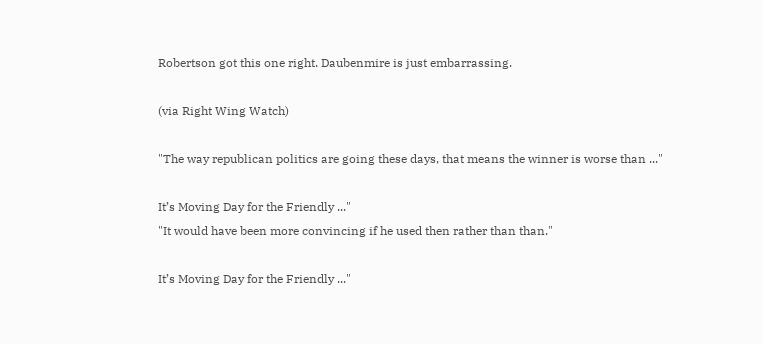Robertson got this one right. Daubenmire is just embarrassing.

(via Right Wing Watch)

"The way republican politics are going these days, that means the winner is worse than ..."

It’s Moving Day for the Friendly ..."
"It would have been more convincing if he used then rather than than."

It’s Moving Day for the Friendly ..."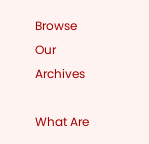Browse Our Archives

What Are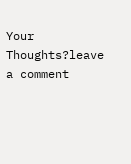Your Thoughts?leave a comment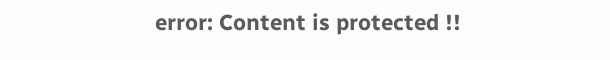error: Content is protected !!